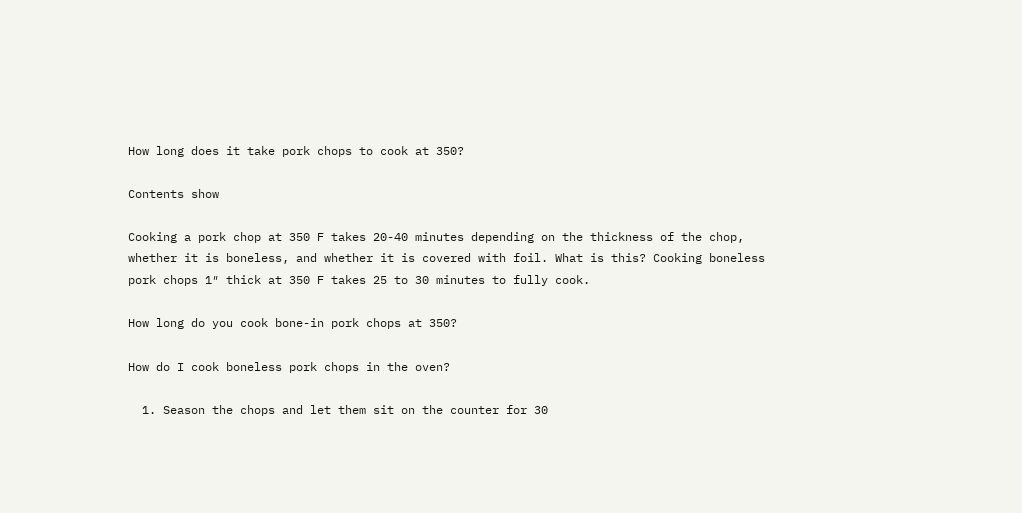How long does it take pork chops to cook at 350?

Contents show

Cooking a pork chop at 350 F takes 20-40 minutes depending on the thickness of the chop, whether it is boneless, and whether it is covered with foil. What is this? Cooking boneless pork chops 1″ thick at 350 F takes 25 to 30 minutes to fully cook.

How long do you cook bone-in pork chops at 350?

How do I cook boneless pork chops in the oven?

  1. Season the chops and let them sit on the counter for 30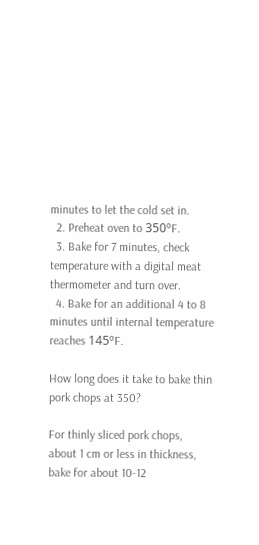minutes to let the cold set in.
  2. Preheat oven to 350ºF.
  3. Bake for 7 minutes, check temperature with a digital meat thermometer and turn over.
  4. Bake for an additional 4 to 8 minutes until internal temperature reaches 145ºF.

How long does it take to bake thin pork chops at 350?

For thinly sliced pork chops, about 1 cm or less in thickness, bake for about 10-12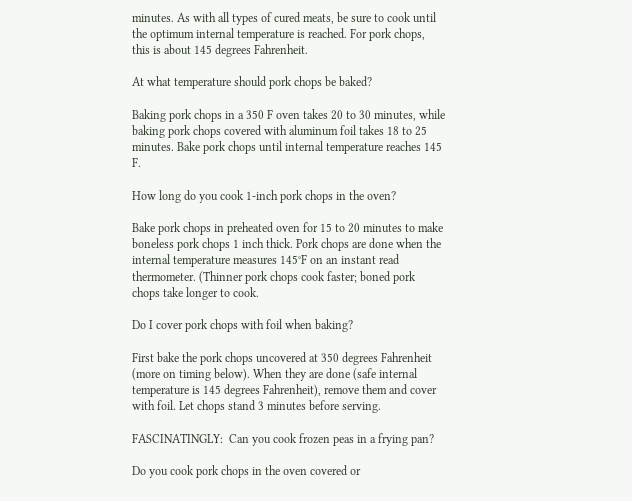minutes. As with all types of cured meats, be sure to cook until the optimum internal temperature is reached. For pork chops, this is about 145 degrees Fahrenheit.

At what temperature should pork chops be baked?

Baking pork chops in a 350 F oven takes 20 to 30 minutes, while baking pork chops covered with aluminum foil takes 18 to 25 minutes. Bake pork chops until internal temperature reaches 145 F.

How long do you cook 1-inch pork chops in the oven?

Bake pork chops in preheated oven for 15 to 20 minutes to make boneless pork chops 1 inch thick. Pork chops are done when the internal temperature measures 145°F on an instant read thermometer. (Thinner pork chops cook faster; boned pork chops take longer to cook.

Do I cover pork chops with foil when baking?

First bake the pork chops uncovered at 350 degrees Fahrenheit (more on timing below). When they are done (safe internal temperature is 145 degrees Fahrenheit), remove them and cover with foil. Let chops stand 3 minutes before serving.

FASCINATINGLY:  Can you cook frozen peas in a frying pan?

Do you cook pork chops in the oven covered or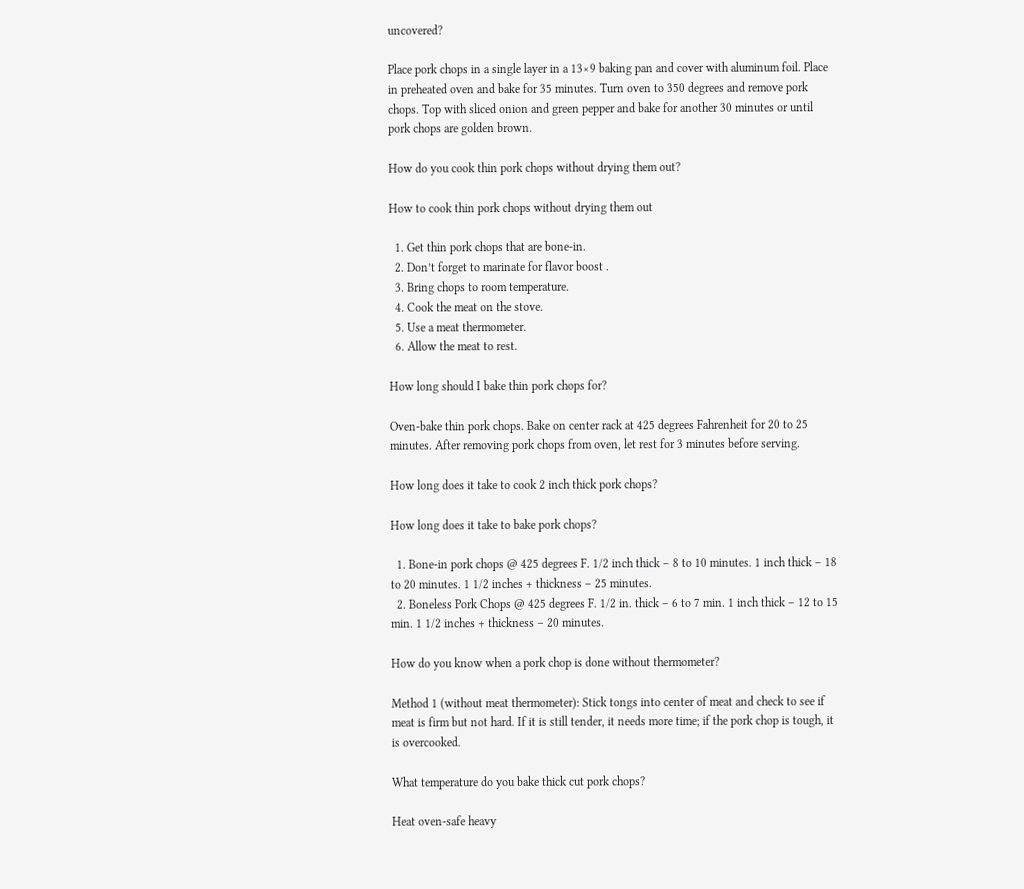uncovered?

Place pork chops in a single layer in a 13×9 baking pan and cover with aluminum foil. Place in preheated oven and bake for 35 minutes. Turn oven to 350 degrees and remove pork chops. Top with sliced onion and green pepper and bake for another 30 minutes or until pork chops are golden brown.

How do you cook thin pork chops without drying them out?

How to cook thin pork chops without drying them out

  1. Get thin pork chops that are bone-in.
  2. Don’t forget to marinate for flavor boost .
  3. Bring chops to room temperature.
  4. Cook the meat on the stove.
  5. Use a meat thermometer.
  6. Allow the meat to rest.

How long should I bake thin pork chops for?

Oven-bake thin pork chops. Bake on center rack at 425 degrees Fahrenheit for 20 to 25 minutes. After removing pork chops from oven, let rest for 3 minutes before serving.

How long does it take to cook 2 inch thick pork chops?

How long does it take to bake pork chops?

  1. Bone-in pork chops @ 425 degrees F. 1/2 inch thick – 8 to 10 minutes. 1 inch thick – 18 to 20 minutes. 1 1/2 inches + thickness – 25 minutes.
  2. Boneless Pork Chops @ 425 degrees F. 1/2 in. thick – 6 to 7 min. 1 inch thick – 12 to 15 min. 1 1/2 inches + thickness – 20 minutes.

How do you know when a pork chop is done without thermometer?

Method 1 (without meat thermometer): Stick tongs into center of meat and check to see if meat is firm but not hard. If it is still tender, it needs more time; if the pork chop is tough, it is overcooked.

What temperature do you bake thick cut pork chops?

Heat oven-safe heavy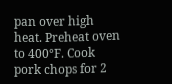pan over high heat. Preheat oven to 400°F. Cook pork chops for 2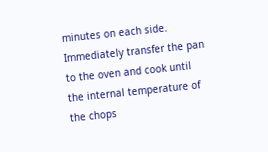minutes on each side. Immediately transfer the pan to the oven and cook until the internal temperature of the chops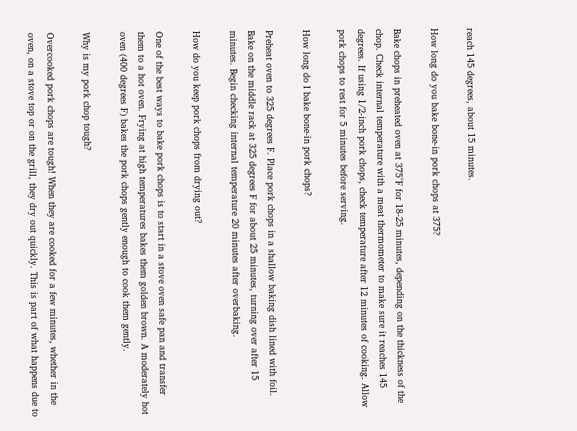reach 145 degrees, about 15 minutes.

How long do you bake bone-in pork chops at 375?

Bake chops in preheated oven at 375°F for 18-25 minutes, depending on the thickness of the chop. Check internal temperature with a meat thermometer to make sure it reaches 145 degrees. If using 1/2-inch pork chops, check temperature after 12 minutes of cooking. Allow pork chops to rest for 5 minutes before serving.

How long do I bake bone-in pork chops?

Preheat oven to 325 degrees F. Place pork chops in a shallow baking dish lined with foil. Bake on the middle rack at 325 degrees F for about 25 minutes, turning over after 15 minutes. Begin checking internal temperature 20 minutes after overbaking.

How do you keep pork chops from drying out?

One of the best ways to bake pork chops is to start in a stove oven safe pan and transfer them to a hot oven. Frying at high temperatures bakes them golden brown. A moderately hot oven (400 degrees F) bakes the pork chops gently enough to cook them gently.

Why is my pork chop tough?

Overcooked pork chops are tough! When they are cooked for a few minutes, whether in the oven, on a stove top or on the grill, they dry out quickly. This is part of what happens due to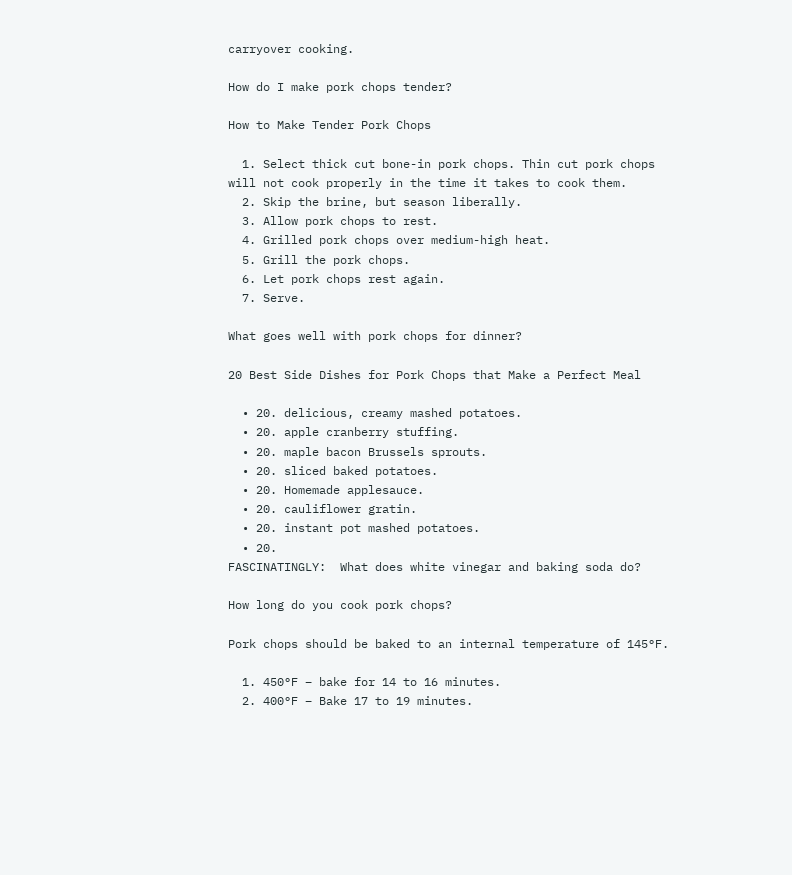carryover cooking.

How do I make pork chops tender?

How to Make Tender Pork Chops

  1. Select thick cut bone-in pork chops. Thin cut pork chops will not cook properly in the time it takes to cook them.
  2. Skip the brine, but season liberally.
  3. Allow pork chops to rest.
  4. Grilled pork chops over medium-high heat.
  5. Grill the pork chops.
  6. Let pork chops rest again.
  7. Serve.

What goes well with pork chops for dinner?

20 Best Side Dishes for Pork Chops that Make a Perfect Meal

  • 20. delicious, creamy mashed potatoes.
  • 20. apple cranberry stuffing.
  • 20. maple bacon Brussels sprouts.
  • 20. sliced baked potatoes.
  • 20. Homemade applesauce.
  • 20. cauliflower gratin.
  • 20. instant pot mashed potatoes.
  • 20.
FASCINATINGLY:  What does white vinegar and baking soda do?

How long do you cook pork chops?

Pork chops should be baked to an internal temperature of 145°F.

  1. 450°F – bake for 14 to 16 minutes.
  2. 400°F – Bake 17 to 19 minutes.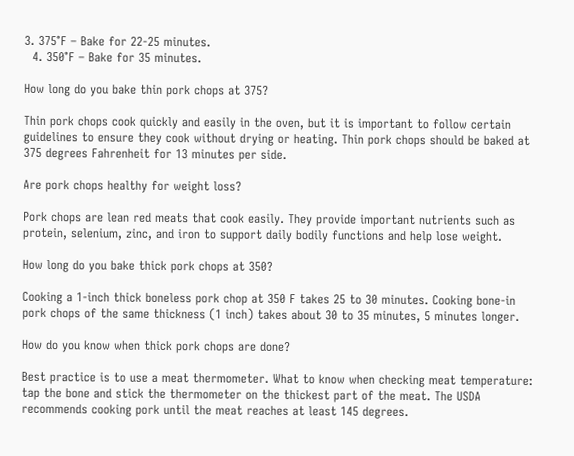3. 375°F – Bake for 22-25 minutes.
  4. 350°F – Bake for 35 minutes.

How long do you bake thin pork chops at 375?

Thin pork chops cook quickly and easily in the oven, but it is important to follow certain guidelines to ensure they cook without drying or heating. Thin pork chops should be baked at 375 degrees Fahrenheit for 13 minutes per side.

Are pork chops healthy for weight loss?

Pork chops are lean red meats that cook easily. They provide important nutrients such as protein, selenium, zinc, and iron to support daily bodily functions and help lose weight.

How long do you bake thick pork chops at 350?

Cooking a 1-inch thick boneless pork chop at 350 F takes 25 to 30 minutes. Cooking bone-in pork chops of the same thickness (1 inch) takes about 30 to 35 minutes, 5 minutes longer.

How do you know when thick pork chops are done?

Best practice is to use a meat thermometer. What to know when checking meat temperature: tap the bone and stick the thermometer on the thickest part of the meat. The USDA recommends cooking pork until the meat reaches at least 145 degrees.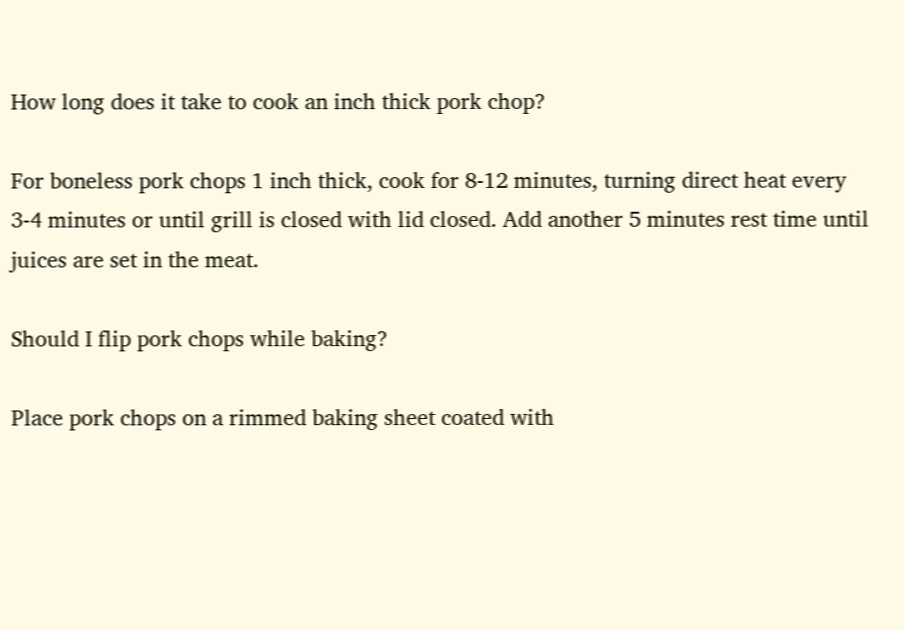How long does it take to cook an inch thick pork chop?

For boneless pork chops 1 inch thick, cook for 8-12 minutes, turning direct heat every 3-4 minutes or until grill is closed with lid closed. Add another 5 minutes rest time until juices are set in the meat.

Should I flip pork chops while baking?

Place pork chops on a rimmed baking sheet coated with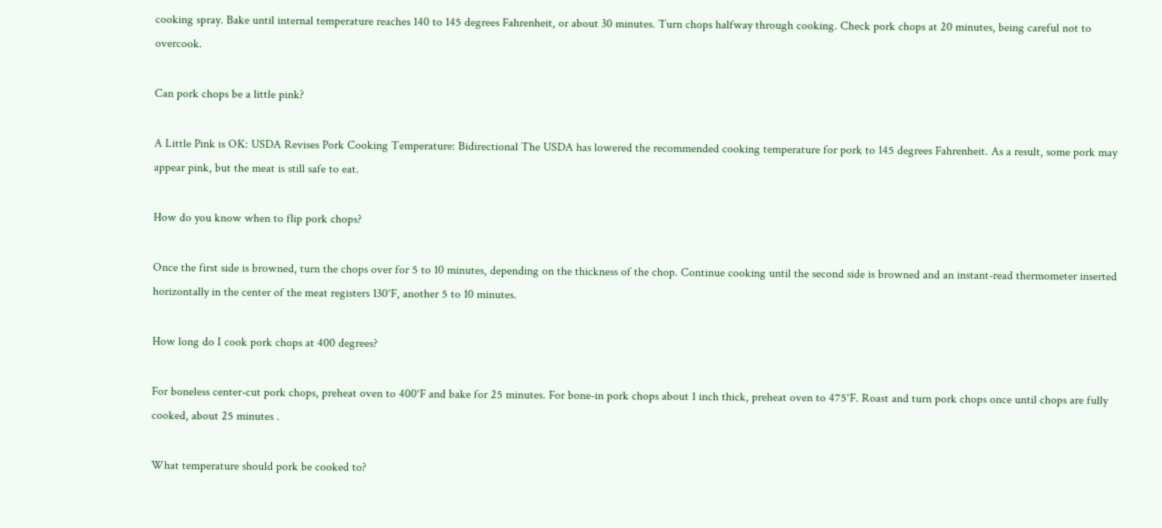cooking spray. Bake until internal temperature reaches 140 to 145 degrees Fahrenheit, or about 30 minutes. Turn chops halfway through cooking. Check pork chops at 20 minutes, being careful not to overcook.

Can pork chops be a little pink?

A Little Pink is OK: USDA Revises Pork Cooking Temperature: Bidirectional The USDA has lowered the recommended cooking temperature for pork to 145 degrees Fahrenheit. As a result, some pork may appear pink, but the meat is still safe to eat.

How do you know when to flip pork chops?

Once the first side is browned, turn the chops over for 5 to 10 minutes, depending on the thickness of the chop. Continue cooking until the second side is browned and an instant-read thermometer inserted horizontally in the center of the meat registers 130°F, another 5 to 10 minutes.

How long do I cook pork chops at 400 degrees?

For boneless center-cut pork chops, preheat oven to 400°F and bake for 25 minutes. For bone-in pork chops about 1 inch thick, preheat oven to 475°F. Roast and turn pork chops once until chops are fully cooked, about 25 minutes .

What temperature should pork be cooked to?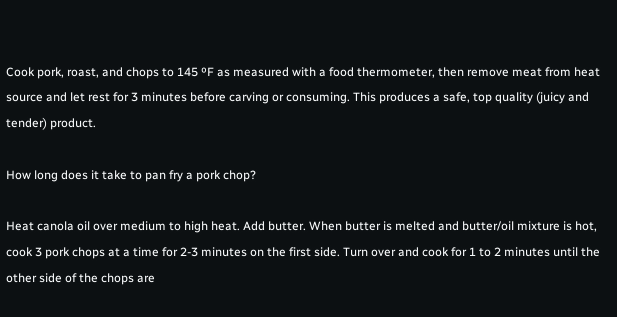Cook pork, roast, and chops to 145 ºF as measured with a food thermometer, then remove meat from heat source and let rest for 3 minutes before carving or consuming. This produces a safe, top quality (juicy and tender) product.

How long does it take to pan fry a pork chop?

Heat canola oil over medium to high heat. Add butter. When butter is melted and butter/oil mixture is hot, cook 3 pork chops at a time for 2-3 minutes on the first side. Turn over and cook for 1 to 2 minutes until the other side of the chops are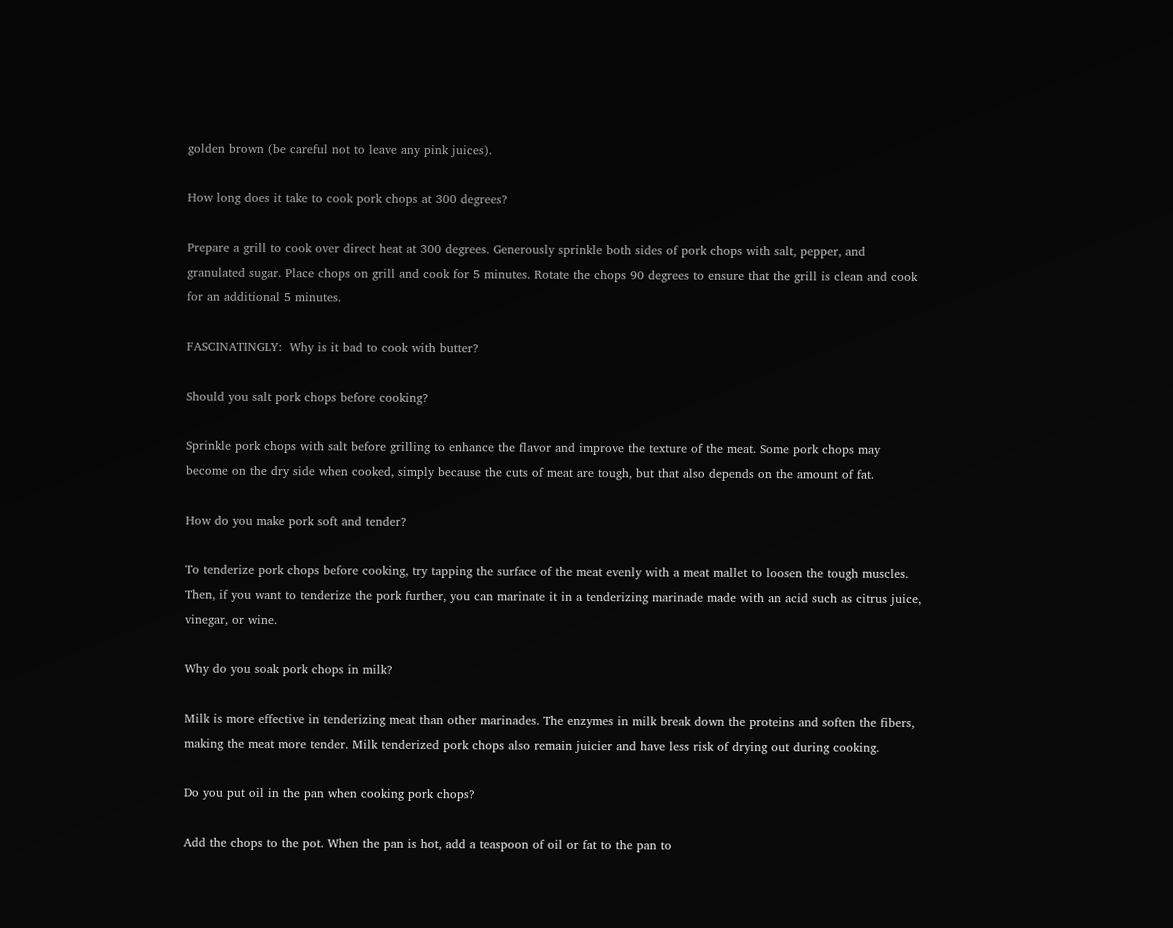golden brown (be careful not to leave any pink juices).

How long does it take to cook pork chops at 300 degrees?

Prepare a grill to cook over direct heat at 300 degrees. Generously sprinkle both sides of pork chops with salt, pepper, and granulated sugar. Place chops on grill and cook for 5 minutes. Rotate the chops 90 degrees to ensure that the grill is clean and cook for an additional 5 minutes.

FASCINATINGLY:  Why is it bad to cook with butter?

Should you salt pork chops before cooking?

Sprinkle pork chops with salt before grilling to enhance the flavor and improve the texture of the meat. Some pork chops may become on the dry side when cooked, simply because the cuts of meat are tough, but that also depends on the amount of fat.

How do you make pork soft and tender?

To tenderize pork chops before cooking, try tapping the surface of the meat evenly with a meat mallet to loosen the tough muscles. Then, if you want to tenderize the pork further, you can marinate it in a tenderizing marinade made with an acid such as citrus juice, vinegar, or wine.

Why do you soak pork chops in milk?

Milk is more effective in tenderizing meat than other marinades. The enzymes in milk break down the proteins and soften the fibers, making the meat more tender. Milk tenderized pork chops also remain juicier and have less risk of drying out during cooking.

Do you put oil in the pan when cooking pork chops?

Add the chops to the pot. When the pan is hot, add a teaspoon of oil or fat to the pan to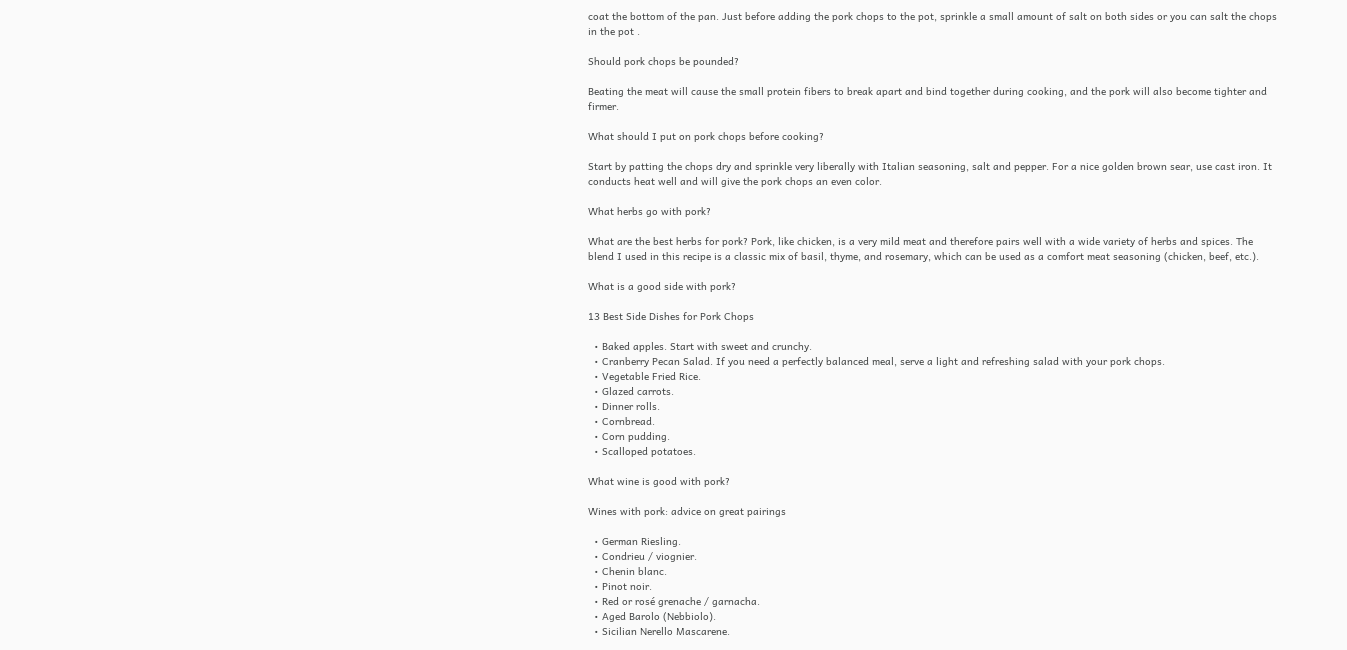coat the bottom of the pan. Just before adding the pork chops to the pot, sprinkle a small amount of salt on both sides or you can salt the chops in the pot .

Should pork chops be pounded?

Beating the meat will cause the small protein fibers to break apart and bind together during cooking, and the pork will also become tighter and firmer.

What should I put on pork chops before cooking?

Start by patting the chops dry and sprinkle very liberally with Italian seasoning, salt and pepper. For a nice golden brown sear, use cast iron. It conducts heat well and will give the pork chops an even color.

What herbs go with pork?

What are the best herbs for pork? Pork, like chicken, is a very mild meat and therefore pairs well with a wide variety of herbs and spices. The blend I used in this recipe is a classic mix of basil, thyme, and rosemary, which can be used as a comfort meat seasoning (chicken, beef, etc.).

What is a good side with pork?

13 Best Side Dishes for Pork Chops

  • Baked apples. Start with sweet and crunchy.
  • Cranberry Pecan Salad. If you need a perfectly balanced meal, serve a light and refreshing salad with your pork chops.
  • Vegetable Fried Rice.
  • Glazed carrots.
  • Dinner rolls.
  • Cornbread.
  • Corn pudding.
  • Scalloped potatoes.

What wine is good with pork?

Wines with pork: advice on great pairings

  • German Riesling.
  • Condrieu / viognier.
  • Chenin blanc.
  • Pinot noir.
  • Red or rosé grenache / garnacha.
  • Aged Barolo (Nebbiolo).
  • Sicilian Nerello Mascarene.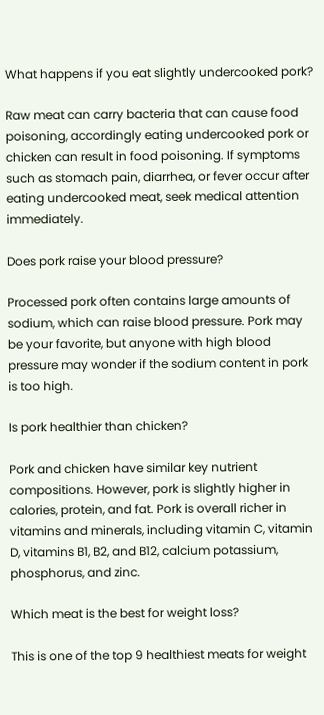What happens if you eat slightly undercooked pork?

Raw meat can carry bacteria that can cause food poisoning, accordingly eating undercooked pork or chicken can result in food poisoning. If symptoms such as stomach pain, diarrhea, or fever occur after eating undercooked meat, seek medical attention immediately.

Does pork raise your blood pressure?

Processed pork often contains large amounts of sodium, which can raise blood pressure. Pork may be your favorite, but anyone with high blood pressure may wonder if the sodium content in pork is too high.

Is pork healthier than chicken?

Pork and chicken have similar key nutrient compositions. However, pork is slightly higher in calories, protein, and fat. Pork is overall richer in vitamins and minerals, including vitamin C, vitamin D, vitamins B1, B2, and B12, calcium potassium, phosphorus, and zinc.

Which meat is the best for weight loss?

This is one of the top 9 healthiest meats for weight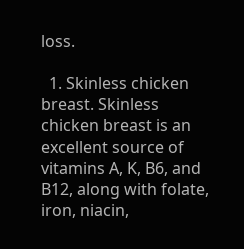loss.

  1. Skinless chicken breast. Skinless chicken breast is an excellent source of vitamins A, K, B6, and B12, along with folate, iron, niacin,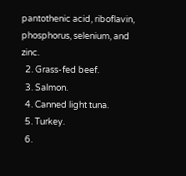pantothenic acid, riboflavin, phosphorus, selenium, and zinc.
  2. Grass-fed beef.
  3. Salmon.
  4. Canned light tuna.
  5. Turkey.
  6.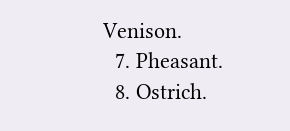Venison.
  7. Pheasant.
  8. Ostrich.